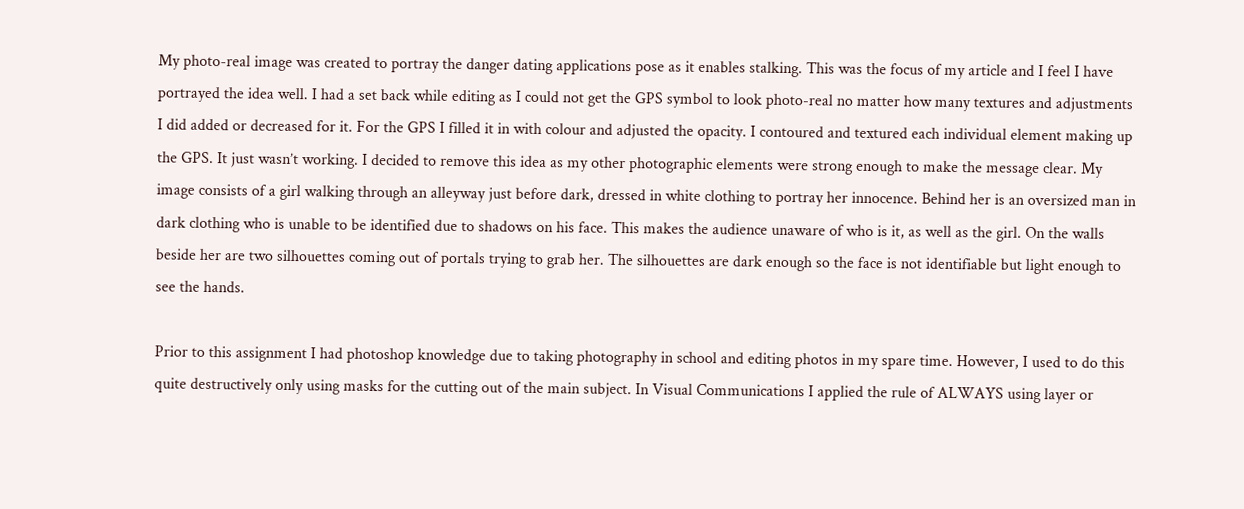My photo-real image was created to portray the danger dating applications pose as it enables stalking. This was the focus of my article and I feel I have portrayed the idea well. I had a set back while editing as I could not get the GPS symbol to look photo-real no matter how many textures and adjustments I did added or decreased for it. For the GPS I filled it in with colour and adjusted the opacity. I contoured and textured each individual element making up the GPS. It just wasn’t working. I decided to remove this idea as my other photographic elements were strong enough to make the message clear. My image consists of a girl walking through an alleyway just before dark, dressed in white clothing to portray her innocence. Behind her is an oversized man in dark clothing who is unable to be identified due to shadows on his face. This makes the audience unaware of who is it, as well as the girl. On the walls beside her are two silhouettes coming out of portals trying to grab her. The silhouettes are dark enough so the face is not identifiable but light enough to see the hands.

Prior to this assignment I had photoshop knowledge due to taking photography in school and editing photos in my spare time. However, I used to do this quite destructively only using masks for the cutting out of the main subject. In Visual Communications I applied the rule of ALWAYS using layer or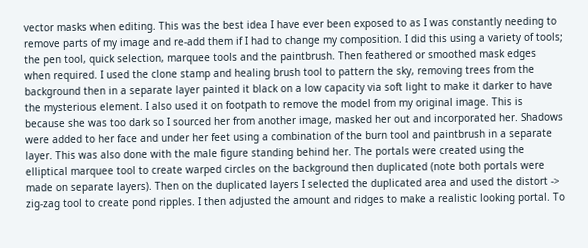vector masks when editing. This was the best idea I have ever been exposed to as I was constantly needing to remove parts of my image and re-add them if I had to change my composition. I did this using a variety of tools; the pen tool, quick selection, marquee tools and the paintbrush. Then feathered or smoothed mask edges when required. I used the clone stamp and healing brush tool to pattern the sky, removing trees from the background then in a separate layer painted it black on a low capacity via soft light to make it darker to have the mysterious element. I also used it on footpath to remove the model from my original image. This is because she was too dark so I sourced her from another image, masked her out and incorporated her. Shadows were added to her face and under her feet using a combination of the burn tool and paintbrush in a separate layer. This was also done with the male figure standing behind her. The portals were created using the elliptical marquee tool to create warped circles on the background then duplicated (note both portals were made on separate layers). Then on the duplicated layers I selected the duplicated area and used the distort -> zig-zag tool to create pond ripples. I then adjusted the amount and ridges to make a realistic looking portal. To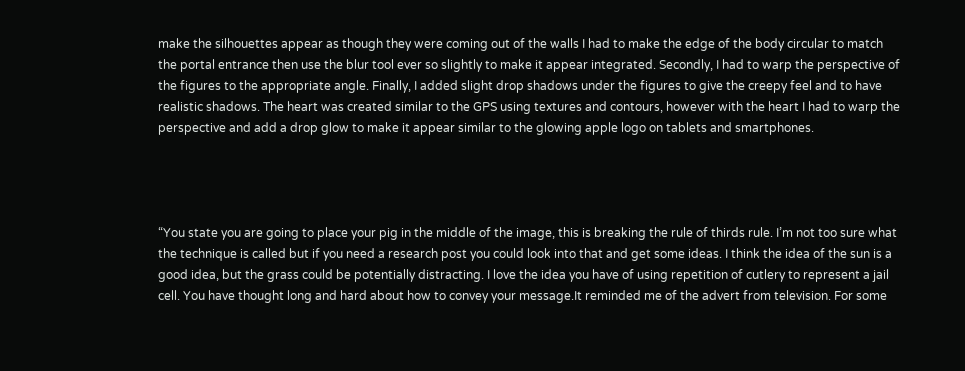make the silhouettes appear as though they were coming out of the walls I had to make the edge of the body circular to match the portal entrance then use the blur tool ever so slightly to make it appear integrated. Secondly, I had to warp the perspective of the figures to the appropriate angle. Finally, I added slight drop shadows under the figures to give the creepy feel and to have realistic shadows. The heart was created similar to the GPS using textures and contours, however with the heart I had to warp the perspective and add a drop glow to make it appear similar to the glowing apple logo on tablets and smartphones.




“You state you are going to place your pig in the middle of the image, this is breaking the rule of thirds rule. I’m not too sure what the technique is called but if you need a research post you could look into that and get some ideas. I think the idea of the sun is a good idea, but the grass could be potentially distracting. I love the idea you have of using repetition of cutlery to represent a jail cell. You have thought long and hard about how to convey your message.It reminded me of the advert from television. For some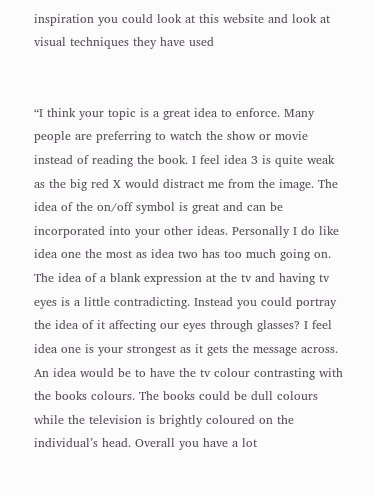inspiration you could look at this website and look at visual techniques they have used


“I think your topic is a great idea to enforce. Many people are preferring to watch the show or movie instead of reading the book. I feel idea 3 is quite weak as the big red X would distract me from the image. The idea of the on/off symbol is great and can be incorporated into your other ideas. Personally I do like idea one the most as idea two has too much going on. The idea of a blank expression at the tv and having tv eyes is a little contradicting. Instead you could portray the idea of it affecting our eyes through glasses? I feel idea one is your strongest as it gets the message across. An idea would be to have the tv colour contrasting with the books colours. The books could be dull colours while the television is brightly coloured on the individual’s head. Overall you have a lot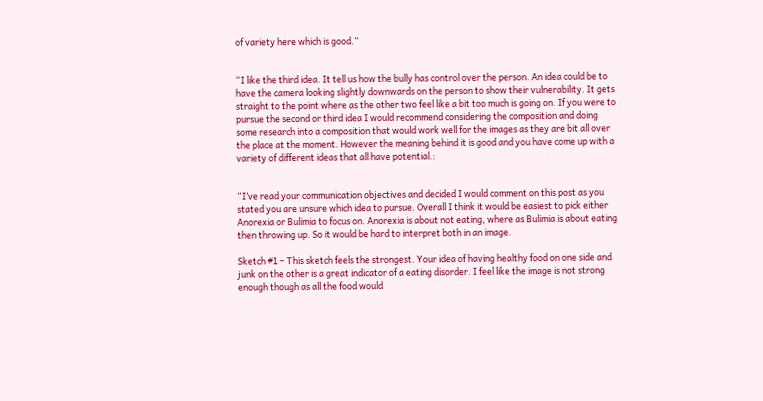of variety here which is good.”


“I like the third idea. It tell us how the bully has control over the person. An idea could be to have the camera looking slightly downwards on the person to show their vulnerability. It gets straight to the point where as the other two feel like a bit too much is going on. If you were to pursue the second or third idea I would recommend considering the composition and doing some research into a composition that would work well for the images as they are bit all over the place at the moment. However the meaning behind it is good and you have come up with a variety of different ideas that all have potential.:


“I’ve read your communication objectives and decided I would comment on this post as you stated you are unsure which idea to pursue. Overall I think it would be easiest to pick either Anorexia or Bulimia to focus on. Anorexia is about not eating, where as Bulimia is about eating then throwing up. So it would be hard to interpret both in an image.

Sketch #1 – This sketch feels the strongest. Your idea of having healthy food on one side and junk on the other is a great indicator of a eating disorder. I feel like the image is not strong enough though as all the food would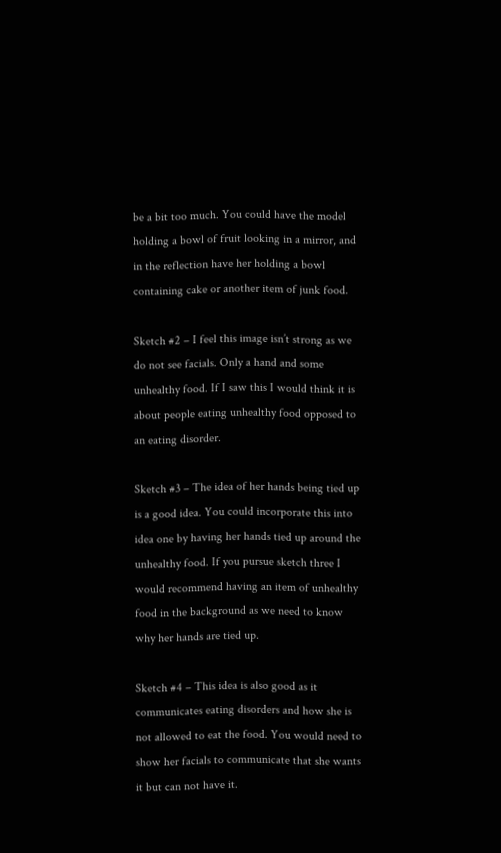be a bit too much. You could have the model holding a bowl of fruit looking in a mirror, and in the reflection have her holding a bowl containing cake or another item of junk food.

Sketch #2 – I feel this image isn’t strong as we do not see facials. Only a hand and some unhealthy food. If I saw this I would think it is about people eating unhealthy food opposed to an eating disorder.

Sketch #3 – The idea of her hands being tied up is a good idea. You could incorporate this into idea one by having her hands tied up around the unhealthy food. If you pursue sketch three I would recommend having an item of unhealthy food in the background as we need to know why her hands are tied up.

Sketch #4 – This idea is also good as it communicates eating disorders and how she is not allowed to eat the food. You would need to show her facials to communicate that she wants it but can not have it.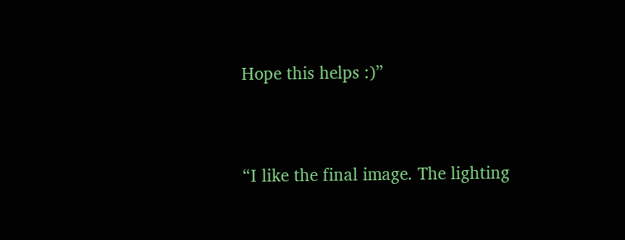Hope this helps :)”


“I like the final image. The lighting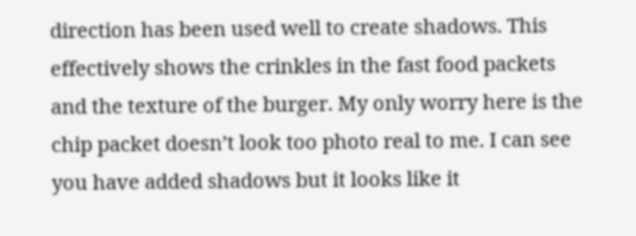direction has been used well to create shadows. This effectively shows the crinkles in the fast food packets and the texture of the burger. My only worry here is the chip packet doesn’t look too photo real to me. I can see you have added shadows but it looks like it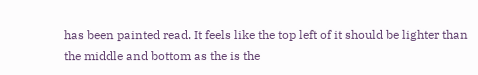has been painted read. It feels like the top left of it should be lighter than the middle and bottom as the is the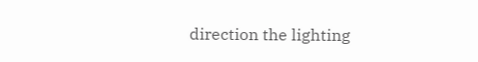direction the lighting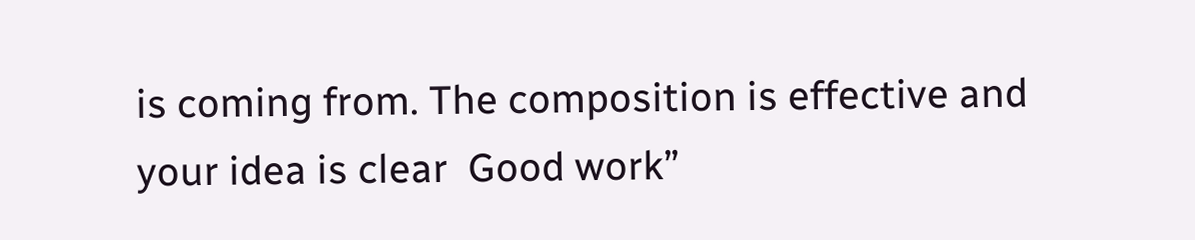is coming from. The composition is effective and your idea is clear  Good work”